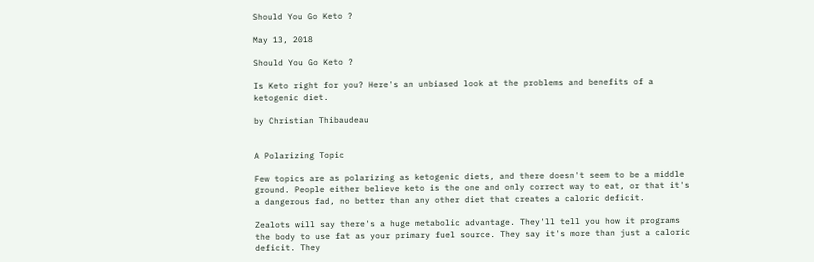Should You Go Keto ?

May 13, 2018

Should You Go Keto ?

Is Keto right for you? Here's an unbiased look at the problems and benefits of a ketogenic diet.

by Christian Thibaudeau


A Polarizing Topic

Few topics are as polarizing as ketogenic diets, and there doesn't seem to be a middle ground. People either believe keto is the one and only correct way to eat, or that it's a dangerous fad, no better than any other diet that creates a caloric deficit.

Zealots will say there's a huge metabolic advantage. They'll tell you how it programs the body to use fat as your primary fuel source. They say it's more than just a caloric deficit. They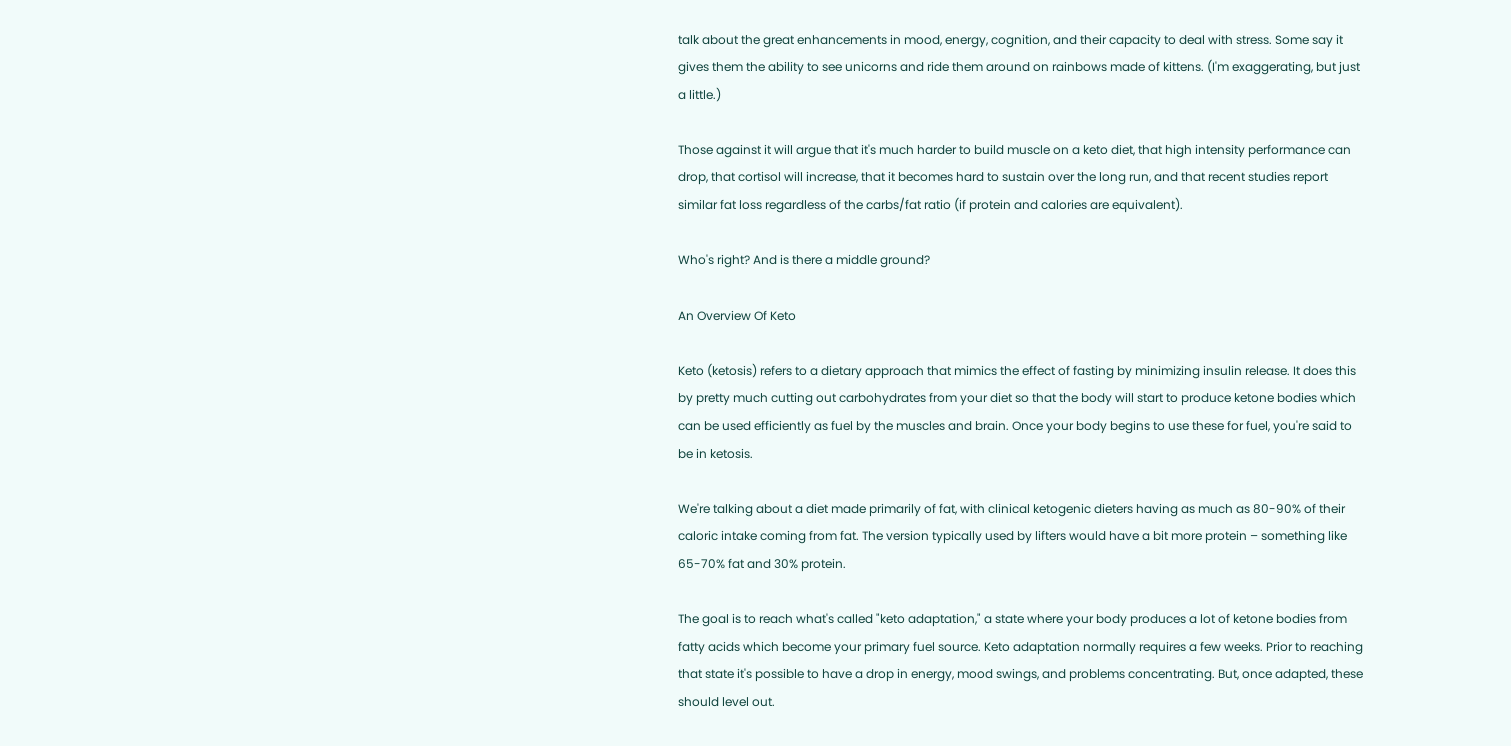talk about the great enhancements in mood, energy, cognition, and their capacity to deal with stress. Some say it gives them the ability to see unicorns and ride them around on rainbows made of kittens. (I'm exaggerating, but just a little.)

Those against it will argue that it's much harder to build muscle on a keto diet, that high intensity performance can drop, that cortisol will increase, that it becomes hard to sustain over the long run, and that recent studies report similar fat loss regardless of the carbs/fat ratio (if protein and calories are equivalent).

Who's right? And is there a middle ground?

An Overview Of Keto

Keto (ketosis) refers to a dietary approach that mimics the effect of fasting by minimizing insulin release. It does this by pretty much cutting out carbohydrates from your diet so that the body will start to produce ketone bodies which can be used efficiently as fuel by the muscles and brain. Once your body begins to use these for fuel, you're said to be in ketosis.

We're talking about a diet made primarily of fat, with clinical ketogenic dieters having as much as 80-90% of their caloric intake coming from fat. The version typically used by lifters would have a bit more protein – something like 65-70% fat and 30% protein.

The goal is to reach what's called "keto adaptation," a state where your body produces a lot of ketone bodies from fatty acids which become your primary fuel source. Keto adaptation normally requires a few weeks. Prior to reaching that state it's possible to have a drop in energy, mood swings, and problems concentrating. But, once adapted, these should level out.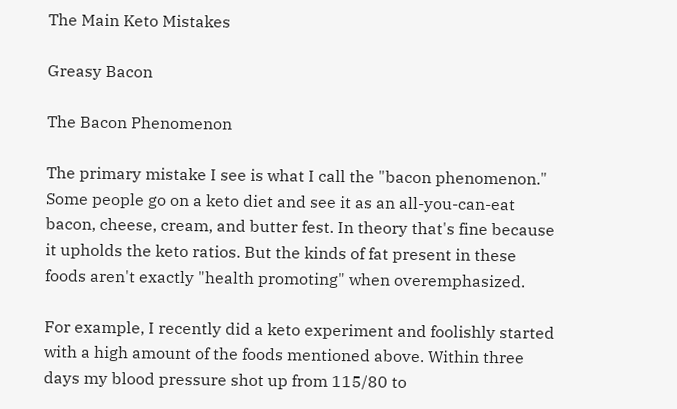The Main Keto Mistakes

Greasy Bacon

The Bacon Phenomenon

The primary mistake I see is what I call the "bacon phenomenon." Some people go on a keto diet and see it as an all-you-can-eat bacon, cheese, cream, and butter fest. In theory that's fine because it upholds the keto ratios. But the kinds of fat present in these foods aren't exactly "health promoting" when overemphasized.

For example, I recently did a keto experiment and foolishly started with a high amount of the foods mentioned above. Within three days my blood pressure shot up from 115/80 to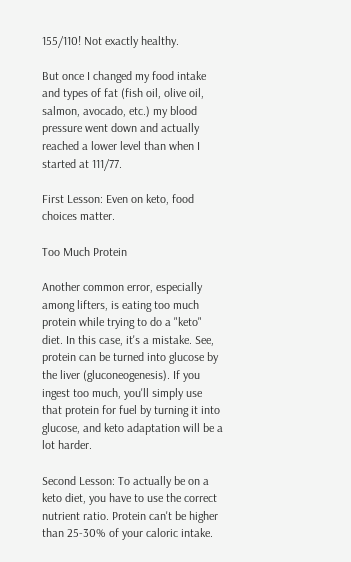155/110! Not exactly healthy.

But once I changed my food intake and types of fat (fish oil, olive oil, salmon, avocado, etc.) my blood pressure went down and actually reached a lower level than when I started at 111/77.

First Lesson: Even on keto, food choices matter.

Too Much Protein

Another common error, especially among lifters, is eating too much protein while trying to do a "keto" diet. In this case, it's a mistake. See, protein can be turned into glucose by the liver (gluconeogenesis). If you ingest too much, you'll simply use that protein for fuel by turning it into glucose, and keto adaptation will be a lot harder.

Second Lesson: To actually be on a keto diet, you have to use the correct nutrient ratio. Protein can't be higher than 25-30% of your caloric intake.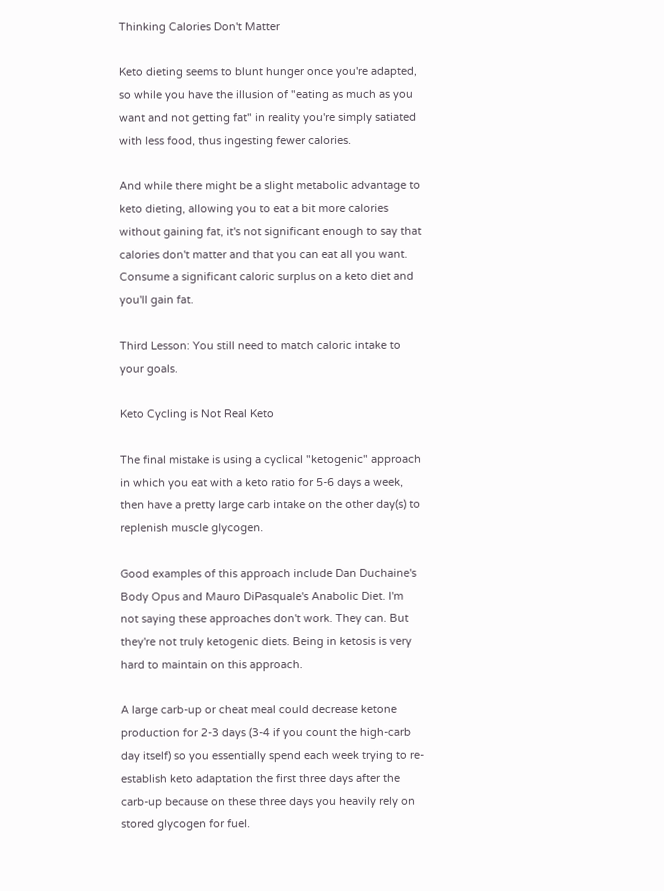Thinking Calories Don't Matter

Keto dieting seems to blunt hunger once you're adapted, so while you have the illusion of "eating as much as you want and not getting fat" in reality you're simply satiated with less food, thus ingesting fewer calories.

And while there might be a slight metabolic advantage to keto dieting, allowing you to eat a bit more calories without gaining fat, it's not significant enough to say that calories don't matter and that you can eat all you want. Consume a significant caloric surplus on a keto diet and you'll gain fat.

Third Lesson: You still need to match caloric intake to your goals.

Keto Cycling is Not Real Keto

The final mistake is using a cyclical "ketogenic" approach in which you eat with a keto ratio for 5-6 days a week, then have a pretty large carb intake on the other day(s) to replenish muscle glycogen.

Good examples of this approach include Dan Duchaine's Body Opus and Mauro DiPasquale's Anabolic Diet. I'm not saying these approaches don't work. They can. But they're not truly ketogenic diets. Being in ketosis is very hard to maintain on this approach.

A large carb-up or cheat meal could decrease ketone production for 2-3 days (3-4 if you count the high-carb day itself) so you essentially spend each week trying to re-establish keto adaptation the first three days after the carb-up because on these three days you heavily rely on stored glycogen for fuel.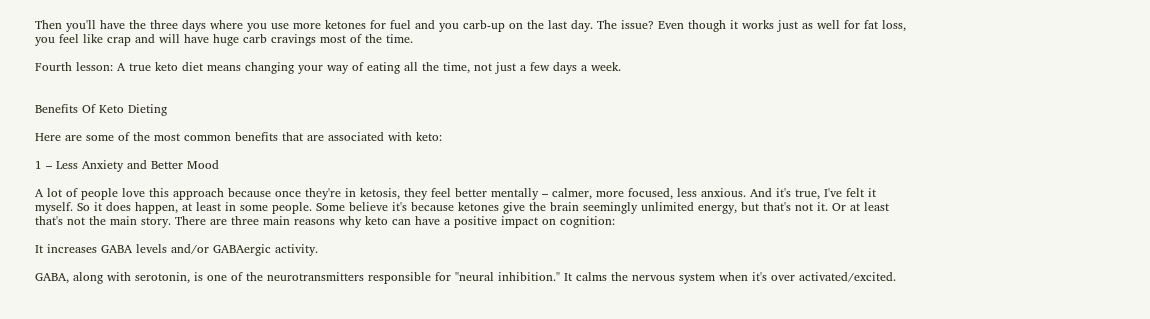Then you'll have the three days where you use more ketones for fuel and you carb-up on the last day. The issue? Even though it works just as well for fat loss, you feel like crap and will have huge carb cravings most of the time.

Fourth lesson: A true keto diet means changing your way of eating all the time, not just a few days a week.


Benefits Of Keto Dieting

Here are some of the most common benefits that are associated with keto:

1 – Less Anxiety and Better Mood

A lot of people love this approach because once they're in ketosis, they feel better mentally – calmer, more focused, less anxious. And it's true, I've felt it myself. So it does happen, at least in some people. Some believe it's because ketones give the brain seemingly unlimited energy, but that's not it. Or at least that's not the main story. There are three main reasons why keto can have a positive impact on cognition:

It increases GABA levels and/or GABAergic activity.

GABA, along with serotonin, is one of the neurotransmitters responsible for "neural inhibition." It calms the nervous system when it's over activated/excited.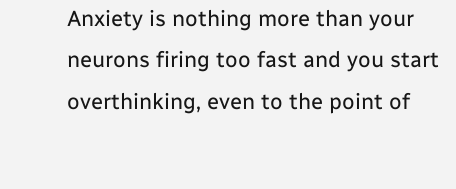Anxiety is nothing more than your neurons firing too fast and you start overthinking, even to the point of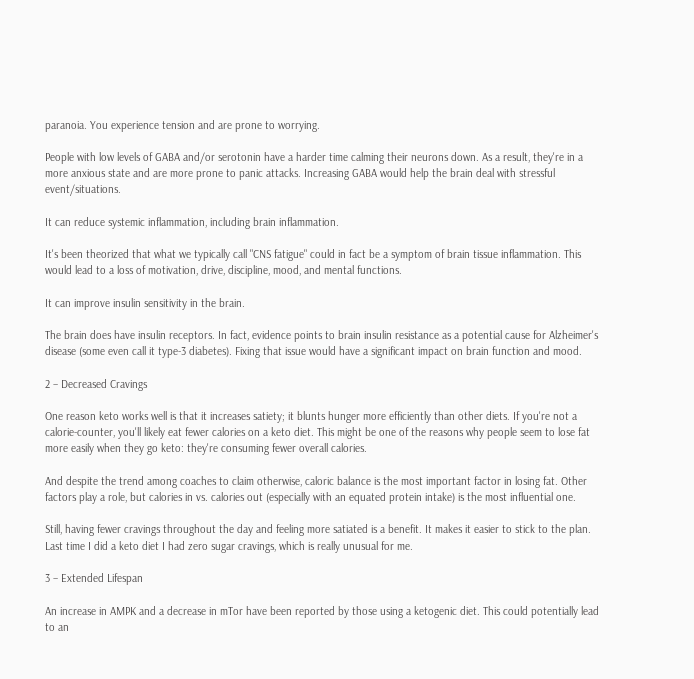paranoia. You experience tension and are prone to worrying.

People with low levels of GABA and/or serotonin have a harder time calming their neurons down. As a result, they're in a more anxious state and are more prone to panic attacks. Increasing GABA would help the brain deal with stressful event/situations.

It can reduce systemic inflammation, including brain inflammation.

It's been theorized that what we typically call "CNS fatigue" could in fact be a symptom of brain tissue inflammation. This would lead to a loss of motivation, drive, discipline, mood, and mental functions.

It can improve insulin sensitivity in the brain.

The brain does have insulin receptors. In fact, evidence points to brain insulin resistance as a potential cause for Alzheimer's disease (some even call it type-3 diabetes). Fixing that issue would have a significant impact on brain function and mood.

2 – Decreased Cravings

One reason keto works well is that it increases satiety; it blunts hunger more efficiently than other diets. If you're not a calorie-counter, you'll likely eat fewer calories on a keto diet. This might be one of the reasons why people seem to lose fat more easily when they go keto: they're consuming fewer overall calories.

And despite the trend among coaches to claim otherwise, caloric balance is the most important factor in losing fat. Other factors play a role, but calories in vs. calories out (especially with an equated protein intake) is the most influential one.

Still, having fewer cravings throughout the day and feeling more satiated is a benefit. It makes it easier to stick to the plan. Last time I did a keto diet I had zero sugar cravings, which is really unusual for me.

3 – Extended Lifespan

An increase in AMPK and a decrease in mTor have been reported by those using a ketogenic diet. This could potentially lead to an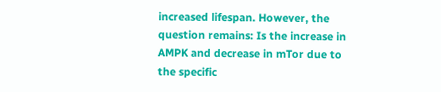increased lifespan. However, the question remains: Is the increase in AMPK and decrease in mTor due to the specific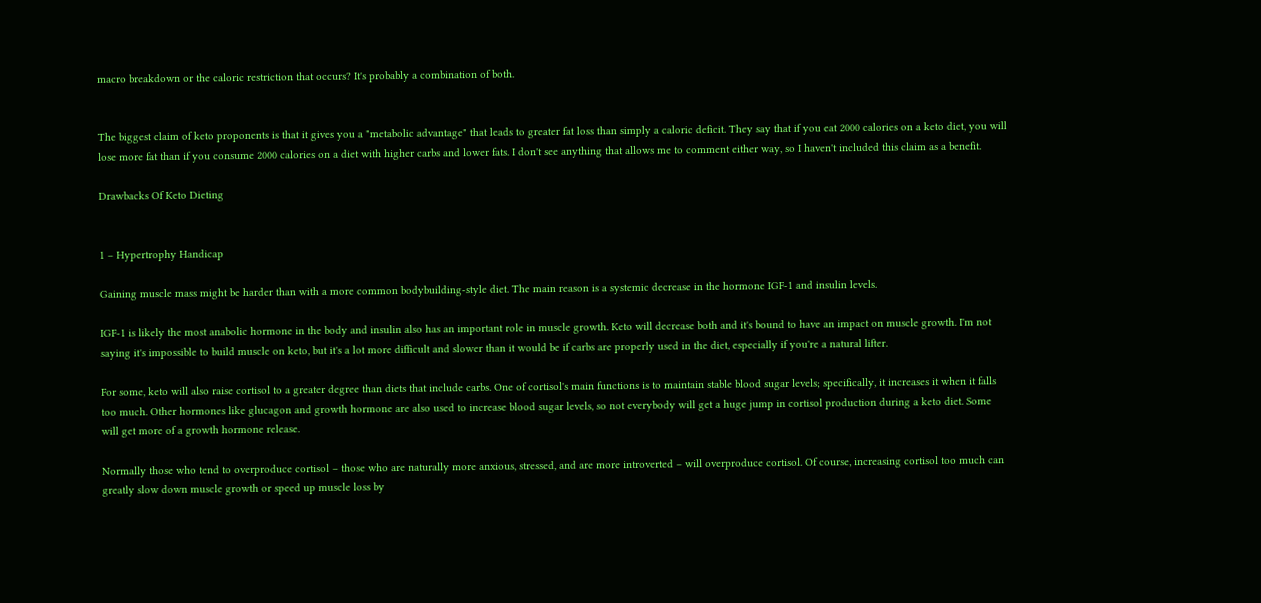macro breakdown or the caloric restriction that occurs? It's probably a combination of both.


The biggest claim of keto proponents is that it gives you a "metabolic advantage" that leads to greater fat loss than simply a caloric deficit. They say that if you eat 2000 calories on a keto diet, you will lose more fat than if you consume 2000 calories on a diet with higher carbs and lower fats. I don't see anything that allows me to comment either way, so I haven't included this claim as a benefit.

Drawbacks Of Keto Dieting


1 – Hypertrophy Handicap

Gaining muscle mass might be harder than with a more common bodybuilding-style diet. The main reason is a systemic decrease in the hormone IGF-1 and insulin levels.

IGF-1 is likely the most anabolic hormone in the body and insulin also has an important role in muscle growth. Keto will decrease both and it's bound to have an impact on muscle growth. I'm not saying it's impossible to build muscle on keto, but it's a lot more difficult and slower than it would be if carbs are properly used in the diet, especially if you're a natural lifter.

For some, keto will also raise cortisol to a greater degree than diets that include carbs. One of cortisol's main functions is to maintain stable blood sugar levels; specifically, it increases it when it falls too much. Other hormones like glucagon and growth hormone are also used to increase blood sugar levels, so not everybody will get a huge jump in cortisol production during a keto diet. Some will get more of a growth hormone release.

Normally those who tend to overproduce cortisol – those who are naturally more anxious, stressed, and are more introverted – will overproduce cortisol. Of course, increasing cortisol too much can greatly slow down muscle growth or speed up muscle loss by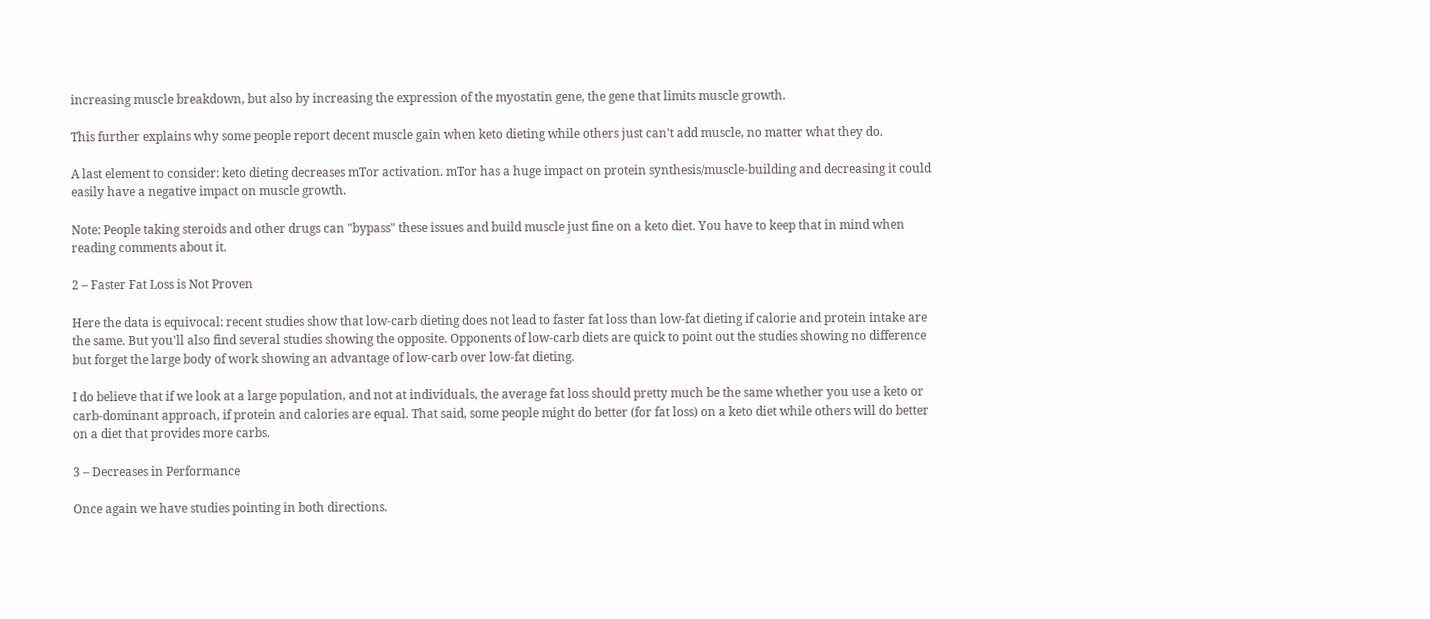increasing muscle breakdown, but also by increasing the expression of the myostatin gene, the gene that limits muscle growth.

This further explains why some people report decent muscle gain when keto dieting while others just can't add muscle, no matter what they do.

A last element to consider: keto dieting decreases mTor activation. mTor has a huge impact on protein synthesis/muscle-building and decreasing it could easily have a negative impact on muscle growth.

Note: People taking steroids and other drugs can "bypass" these issues and build muscle just fine on a keto diet. You have to keep that in mind when reading comments about it.

2 – Faster Fat Loss is Not Proven

Here the data is equivocal: recent studies show that low-carb dieting does not lead to faster fat loss than low-fat dieting if calorie and protein intake are the same. But you'll also find several studies showing the opposite. Opponents of low-carb diets are quick to point out the studies showing no difference but forget the large body of work showing an advantage of low-carb over low-fat dieting.

I do believe that if we look at a large population, and not at individuals, the average fat loss should pretty much be the same whether you use a keto or carb-dominant approach, if protein and calories are equal. That said, some people might do better (for fat loss) on a keto diet while others will do better on a diet that provides more carbs.

3 – Decreases in Performance

Once again we have studies pointing in both directions.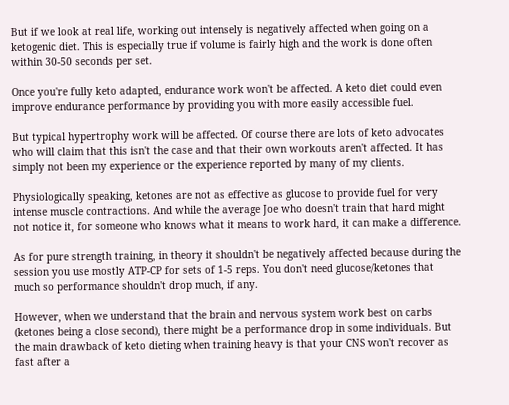But if we look at real life, working out intensely is negatively affected when going on a ketogenic diet. This is especially true if volume is fairly high and the work is done often within 30-50 seconds per set.

Once you're fully keto adapted, endurance work won't be affected. A keto diet could even improve endurance performance by providing you with more easily accessible fuel.

But typical hypertrophy work will be affected. Of course there are lots of keto advocates who will claim that this isn't the case and that their own workouts aren't affected. It has simply not been my experience or the experience reported by many of my clients.

Physiologically speaking, ketones are not as effective as glucose to provide fuel for very intense muscle contractions. And while the average Joe who doesn't train that hard might not notice it, for someone who knows what it means to work hard, it can make a difference.

As for pure strength training, in theory it shouldn't be negatively affected because during the session you use mostly ATP-CP for sets of 1-5 reps. You don't need glucose/ketones that much so performance shouldn't drop much, if any.

However, when we understand that the brain and nervous system work best on carbs (ketones being a close second), there might be a performance drop in some individuals. But the main drawback of keto dieting when training heavy is that your CNS won't recover as fast after a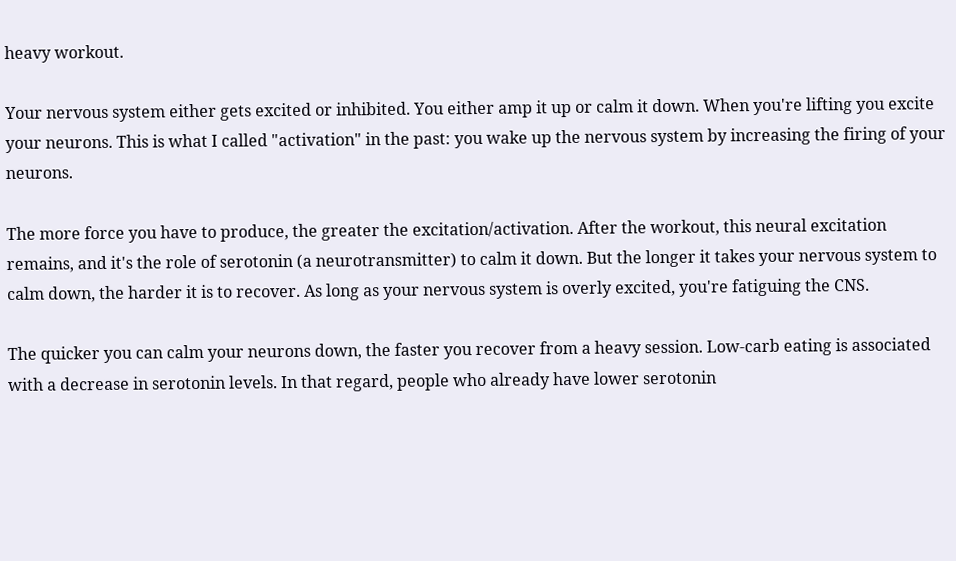heavy workout.

Your nervous system either gets excited or inhibited. You either amp it up or calm it down. When you're lifting you excite your neurons. This is what I called "activation" in the past: you wake up the nervous system by increasing the firing of your neurons.

The more force you have to produce, the greater the excitation/activation. After the workout, this neural excitation remains, and it's the role of serotonin (a neurotransmitter) to calm it down. But the longer it takes your nervous system to calm down, the harder it is to recover. As long as your nervous system is overly excited, you're fatiguing the CNS.

The quicker you can calm your neurons down, the faster you recover from a heavy session. Low-carb eating is associated with a decrease in serotonin levels. In that regard, people who already have lower serotonin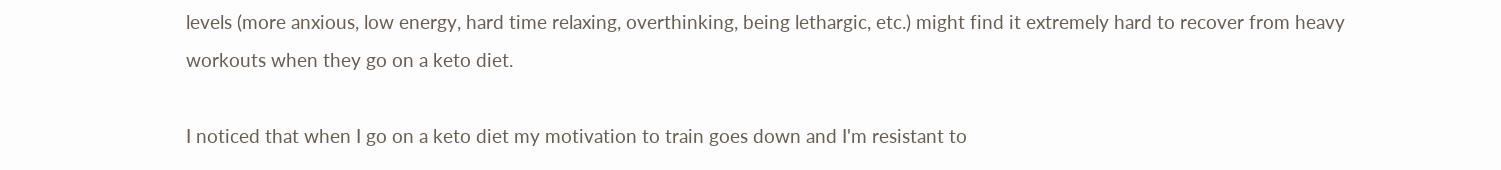levels (more anxious, low energy, hard time relaxing, overthinking, being lethargic, etc.) might find it extremely hard to recover from heavy workouts when they go on a keto diet.

I noticed that when I go on a keto diet my motivation to train goes down and I'm resistant to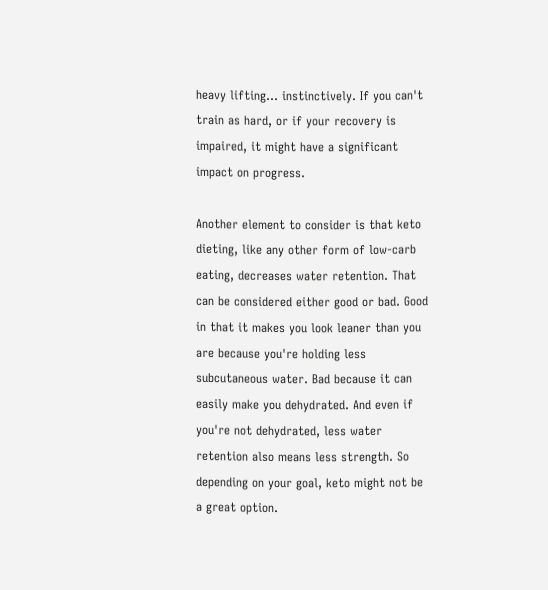heavy lifting... instinctively. If you can't train as hard, or if your recovery is impaired, it might have a significant impact on progress.

Another element to consider is that keto dieting, like any other form of low-carb eating, decreases water retention. That can be considered either good or bad. Good in that it makes you look leaner than you are because you're holding less subcutaneous water. Bad because it can easily make you dehydrated. And even if you're not dehydrated, less water retention also means less strength. So depending on your goal, keto might not be a great option.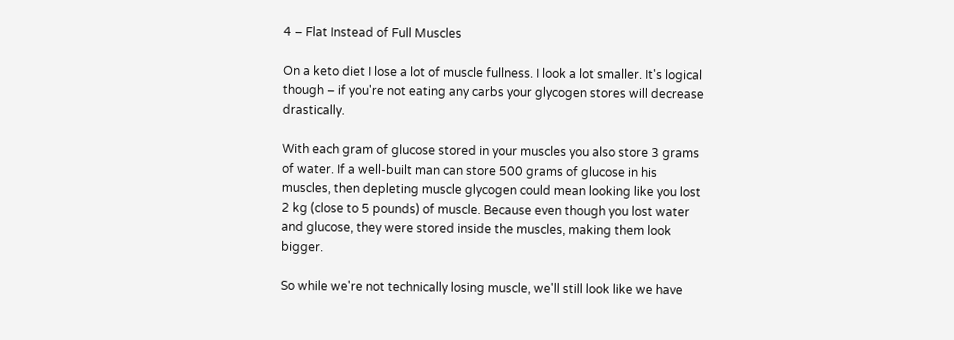4 – Flat Instead of Full Muscles

On a keto diet I lose a lot of muscle fullness. I look a lot smaller. It's logical though – if you're not eating any carbs your glycogen stores will decrease drastically.

With each gram of glucose stored in your muscles you also store 3 grams of water. If a well-built man can store 500 grams of glucose in his muscles, then depleting muscle glycogen could mean looking like you lost 2 kg (close to 5 pounds) of muscle. Because even though you lost water and glucose, they were stored inside the muscles, making them look bigger.

So while we're not technically losing muscle, we'll still look like we have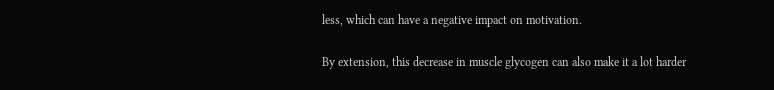less, which can have a negative impact on motivation.

By extension, this decrease in muscle glycogen can also make it a lot harder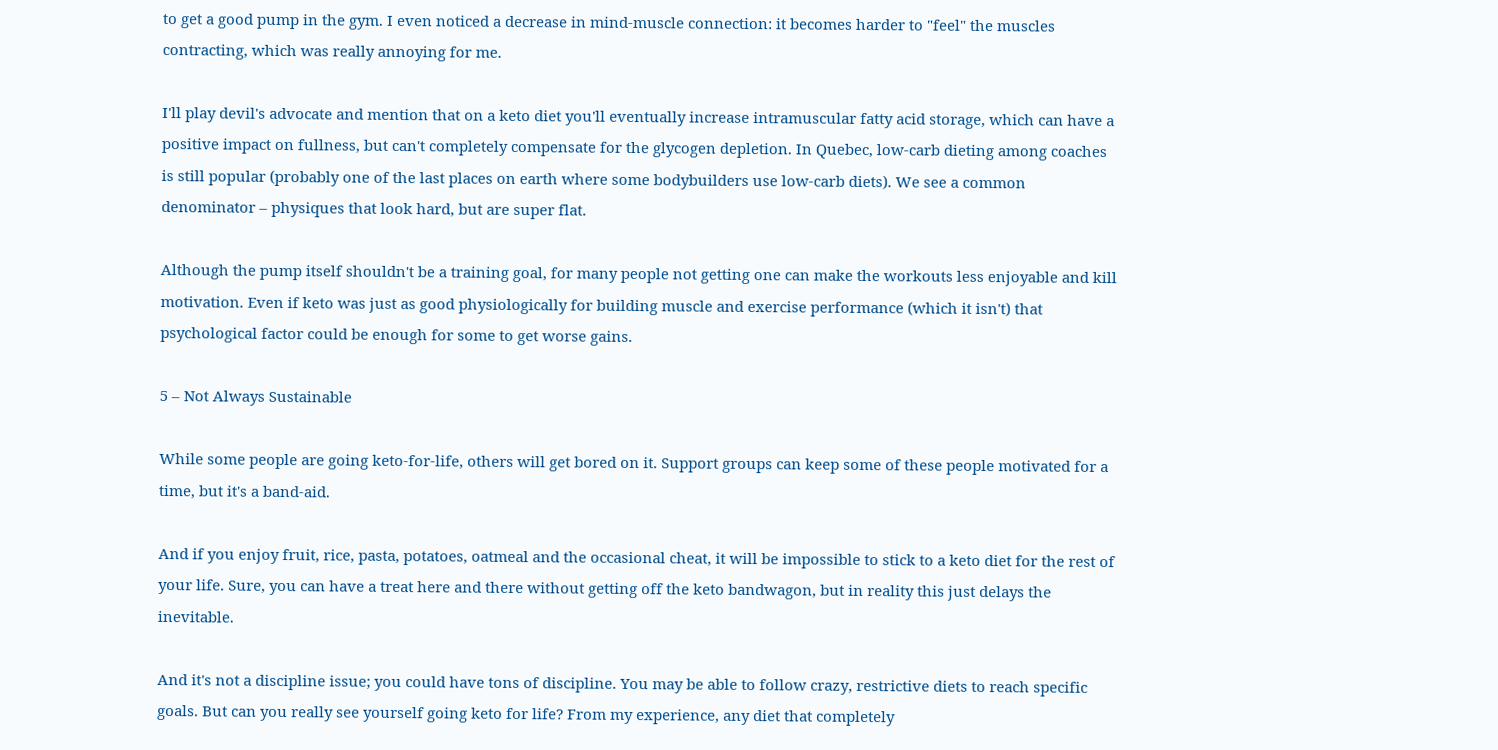to get a good pump in the gym. I even noticed a decrease in mind-muscle connection: it becomes harder to "feel" the muscles contracting, which was really annoying for me.

I'll play devil's advocate and mention that on a keto diet you'll eventually increase intramuscular fatty acid storage, which can have a positive impact on fullness, but can't completely compensate for the glycogen depletion. In Quebec, low-carb dieting among coaches is still popular (probably one of the last places on earth where some bodybuilders use low-carb diets). We see a common denominator – physiques that look hard, but are super flat.

Although the pump itself shouldn't be a training goal, for many people not getting one can make the workouts less enjoyable and kill motivation. Even if keto was just as good physiologically for building muscle and exercise performance (which it isn't) that psychological factor could be enough for some to get worse gains.

5 – Not Always Sustainable

While some people are going keto-for-life, others will get bored on it. Support groups can keep some of these people motivated for a time, but it's a band-aid.

And if you enjoy fruit, rice, pasta, potatoes, oatmeal and the occasional cheat, it will be impossible to stick to a keto diet for the rest of your life. Sure, you can have a treat here and there without getting off the keto bandwagon, but in reality this just delays the inevitable.

And it's not a discipline issue; you could have tons of discipline. You may be able to follow crazy, restrictive diets to reach specific goals. But can you really see yourself going keto for life? From my experience, any diet that completely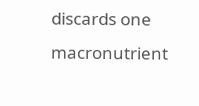discards one macronutrient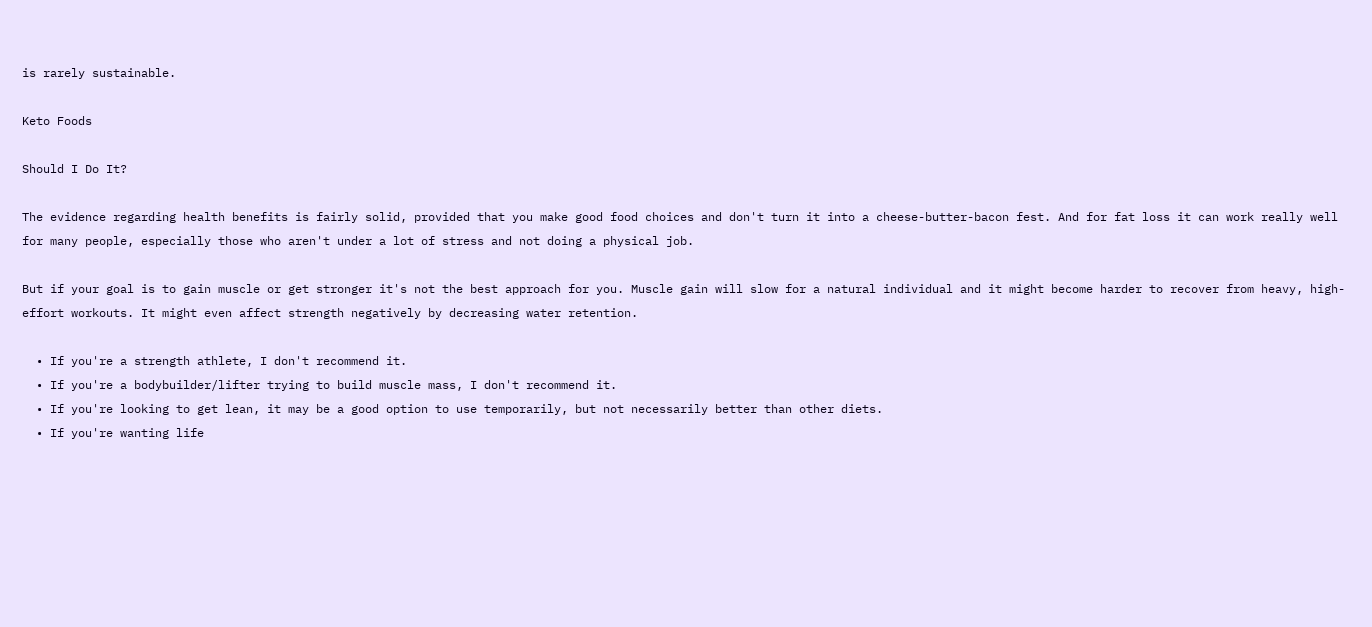is rarely sustainable.

Keto Foods

Should I Do It?

The evidence regarding health benefits is fairly solid, provided that you make good food choices and don't turn it into a cheese-butter-bacon fest. And for fat loss it can work really well for many people, especially those who aren't under a lot of stress and not doing a physical job.

But if your goal is to gain muscle or get stronger it's not the best approach for you. Muscle gain will slow for a natural individual and it might become harder to recover from heavy, high-effort workouts. It might even affect strength negatively by decreasing water retention.

  • If you're a strength athlete, I don't recommend it.
  • If you're a bodybuilder/lifter trying to build muscle mass, I don't recommend it.
  • If you're looking to get lean, it may be a good option to use temporarily, but not necessarily better than other diets.
  • If you're wanting life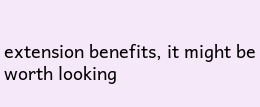extension benefits, it might be worth looking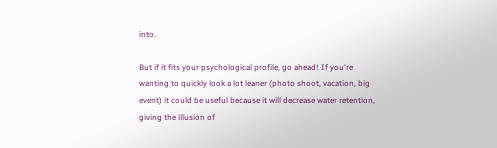into.

But if it fits your psychological profile, go ahead! If you're wanting to quickly look a lot leaner (photo shoot, vacation, big event) it could be useful because it will decrease water retention, giving the illusion of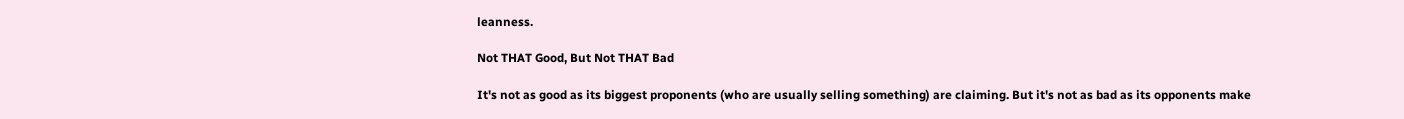leanness.

Not THAT Good, But Not THAT Bad

It's not as good as its biggest proponents (who are usually selling something) are claiming. But it's not as bad as its opponents make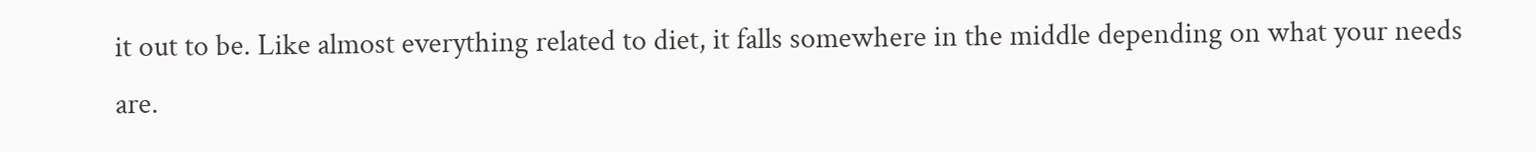it out to be. Like almost everything related to diet, it falls somewhere in the middle depending on what your needs are.